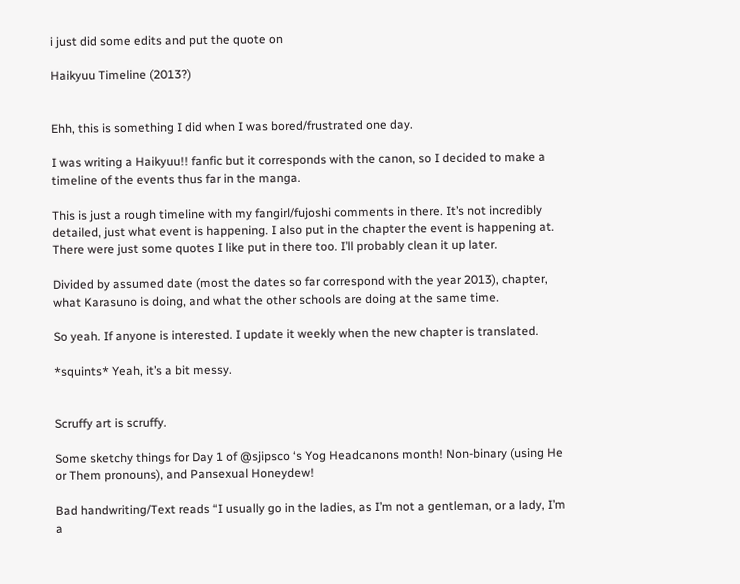i just did some edits and put the quote on

Haikyuu Timeline (2013?)


Ehh, this is something I did when I was bored/frustrated one day.

I was writing a Haikyuu!! fanfic but it corresponds with the canon, so I decided to make a timeline of the events thus far in the manga.

This is just a rough timeline with my fangirl/fujoshi comments in there. It’s not incredibly detailed, just what event is happening. I also put in the chapter the event is happening at. There were just some quotes I like put in there too. I’ll probably clean it up later.

Divided by assumed date (most the dates so far correspond with the year 2013), chapter, what Karasuno is doing, and what the other schools are doing at the same time.

So yeah. If anyone is interested. I update it weekly when the new chapter is translated.

*squints* Yeah, it’s a bit messy.


Scruffy art is scruffy.

Some sketchy things for Day 1 of @sjipsco ‘s Yog Headcanons month! Non-binary (using He or Them pronouns), and Pansexual Honeydew!

Bad handwriting/Text reads “I usually go in the ladies, as I’m not a gentleman, or a lady, I’m a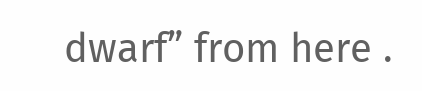dwarf” from here .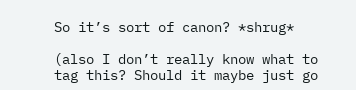So it’s sort of canon? *shrug*

(also I don’t really know what to tag this? Should it maybe just go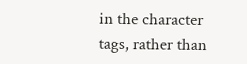in the character tags, rather than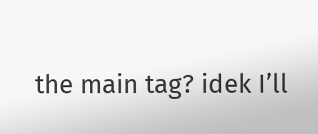the main tag? idek I’ll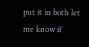put it in both let me know if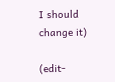I should change it)

(edit-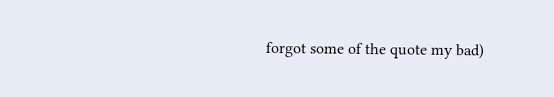forgot some of the quote my bad)